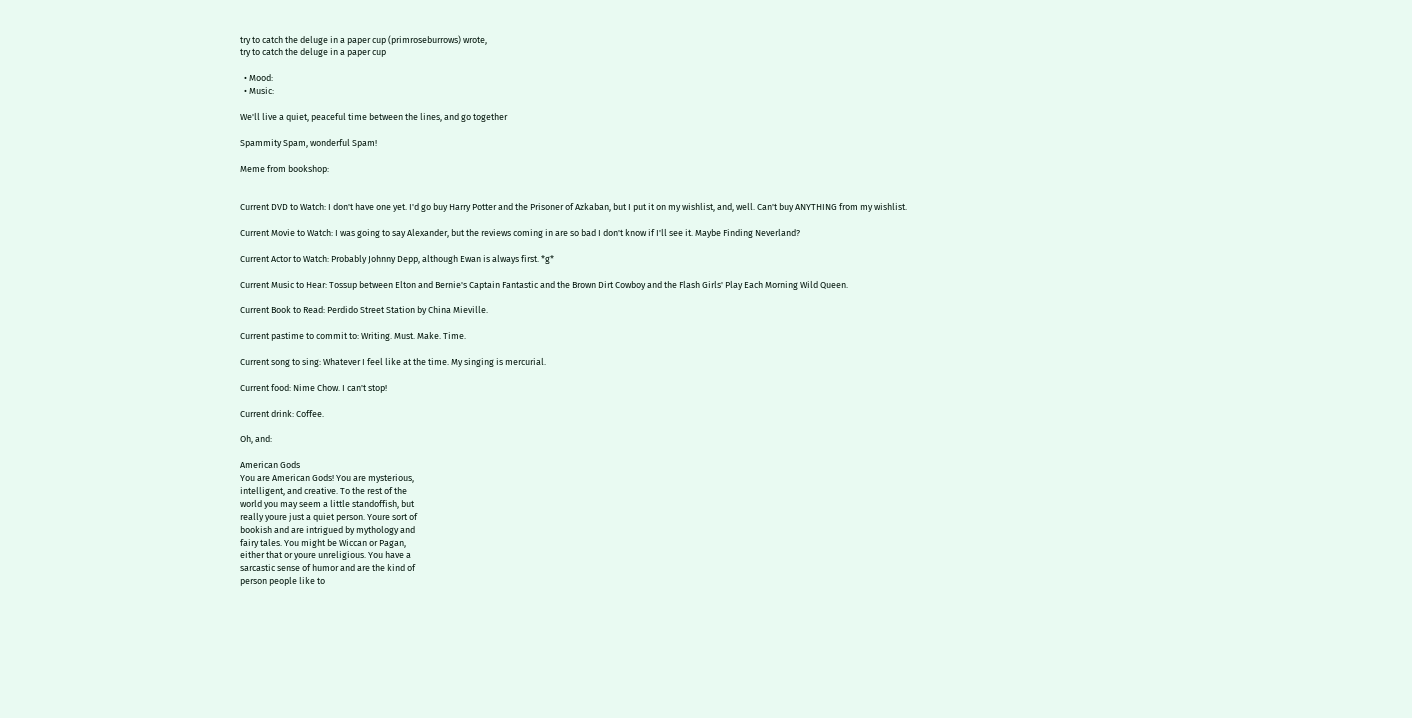try to catch the deluge in a paper cup (primroseburrows) wrote,
try to catch the deluge in a paper cup

  • Mood:
  • Music:

We'll live a quiet, peaceful time between the lines, and go together

Spammity Spam, wonderful Spam!

Meme from bookshop:


Current DVD to Watch: I don't have one yet. I'd go buy Harry Potter and the Prisoner of Azkaban, but I put it on my wishlist, and, well. Can't buy ANYTHING from my wishlist.

Current Movie to Watch: I was going to say Alexander, but the reviews coming in are so bad I don't know if I'll see it. Maybe Finding Neverland?

Current Actor to Watch: Probably Johnny Depp, although Ewan is always first. *g*

Current Music to Hear: Tossup between Elton and Bernie's Captain Fantastic and the Brown Dirt Cowboy and the Flash Girls' Play Each Morning Wild Queen.

Current Book to Read: Perdido Street Station by China Mieville.

Current pastime to commit to: Writing. Must. Make. Time.

Current song to sing: Whatever I feel like at the time. My singing is mercurial.

Current food: Nime Chow. I can't stop!

Current drink: Coffee.

Oh, and:

American Gods
You are American Gods! You are mysterious,
intelligent, and creative. To the rest of the
world you may seem a little standoffish, but
really youre just a quiet person. Youre sort of
bookish and are intrigued by mythology and
fairy tales. You might be Wiccan or Pagan,
either that or youre unreligious. You have a
sarcastic sense of humor and are the kind of
person people like to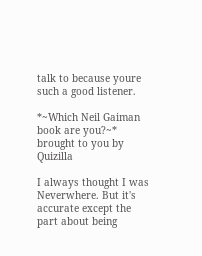talk to because youre
such a good listener.

*~Which Neil Gaiman book are you?~*
brought to you by Quizilla

I always thought I was Neverwhere. But it's accurate except the part about being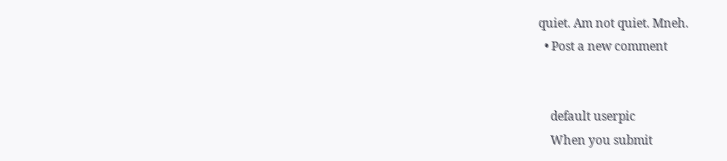quiet. Am not quiet. Mneh.
  • Post a new comment


    default userpic
    When you submit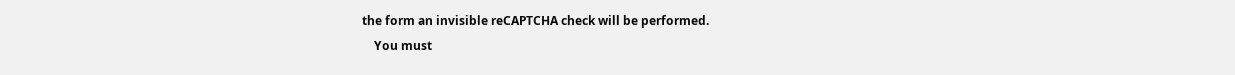the form an invisible reCAPTCHA check will be performed.
    You must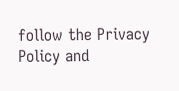follow the Privacy Policy and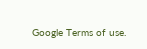Google Terms of use.